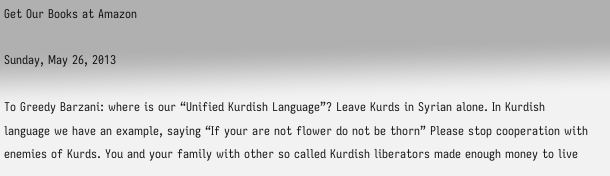Get Our Books at Amazon

Sunday, May 26, 2013

To Greedy Barzani: where is our “Unified Kurdish Language”? Leave Kurds in Syrian alone. In Kurdish language we have an example, saying “If your are not flower do not be thorn” Please stop cooperation with enemies of Kurds. You and your family with other so called Kurdish liberators made enough money to live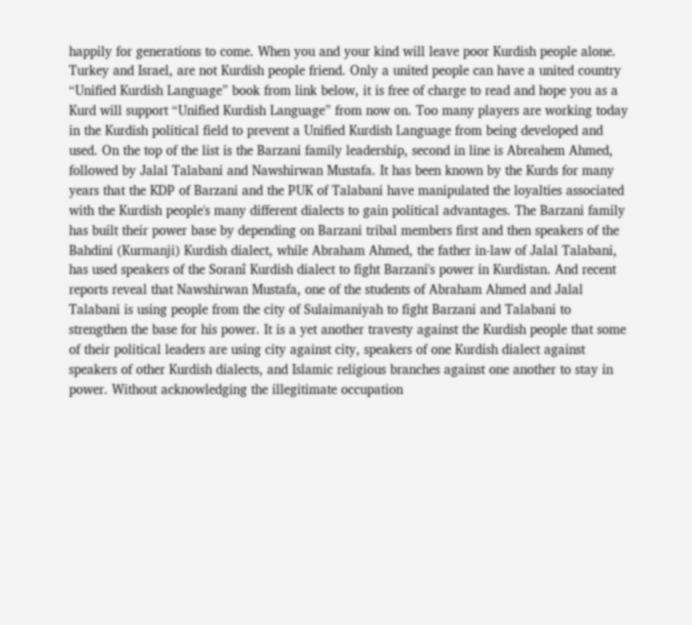happily for generations to come. When you and your kind will leave poor Kurdish people alone. Turkey and Israel, are not Kurdish people friend. Only a united people can have a united country “Unified Kurdish Language” book from link below, it is free of charge to read and hope you as a Kurd will support “Unified Kurdish Language” from now on. Too many players are working today in the Kurdish political field to prevent a Unified Kurdish Language from being developed and used. On the top of the list is the Barzani family leadership, second in line is Abreahem Ahmed, followed by Jalal Talabani and Nawshirwan Mustafa. It has been known by the Kurds for many years that the KDP of Barzani and the PUK of Talabani have manipulated the loyalties associated with the Kurdish people's many different dialects to gain political advantages. The Barzani family has built their power base by depending on Barzani tribal members first and then speakers of the Bahdini (Kurmanji) Kurdish dialect, while Abraham Ahmed, the father in-law of Jalal Talabani, has used speakers of the Soranî Kurdish dialect to fight Barzani's power in Kurdistan. And recent reports reveal that Nawshirwan Mustafa, one of the students of Abraham Ahmed and Jalal Talabani is using people from the city of Sulaimaniyah to fight Barzani and Talabani to strengthen the base for his power. It is a yet another travesty against the Kurdish people that some of their political leaders are using city against city, speakers of one Kurdish dialect against speakers of other Kurdish dialects, and Islamic religious branches against one another to stay in power. Without acknowledging the illegitimate occupation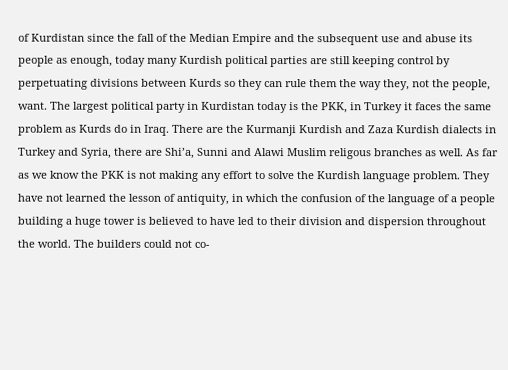of Kurdistan since the fall of the Median Empire and the subsequent use and abuse its people as enough, today many Kurdish political parties are still keeping control by perpetuating divisions between Kurds so they can rule them the way they, not the people, want. The largest political party in Kurdistan today is the PKK, in Turkey it faces the same problem as Kurds do in Iraq. There are the Kurmanji Kurdish and Zaza Kurdish dialects in Turkey and Syria, there are Shi’a, Sunni and Alawi Muslim religous branches as well. As far as we know the PKK is not making any effort to solve the Kurdish language problem. They have not learned the lesson of antiquity, in which the confusion of the language of a people building a huge tower is believed to have led to their division and dispersion throughout the world. The builders could not co-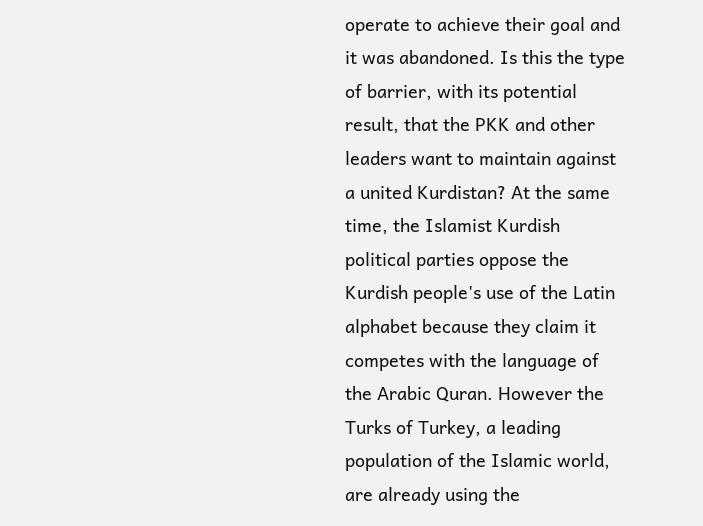operate to achieve their goal and it was abandoned. Is this the type of barrier, with its potential result, that the PKK and other leaders want to maintain against a united Kurdistan? At the same time, the Islamist Kurdish political parties oppose the Kurdish people's use of the Latin alphabet because they claim it competes with the language of the Arabic Quran. However the Turks of Turkey, a leading population of the Islamic world, are already using the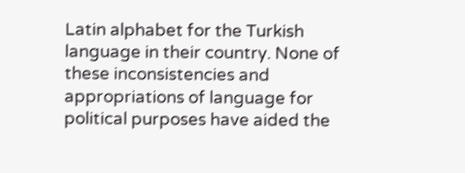Latin alphabet for the Turkish language in their country. None of these inconsistencies and appropriations of language for political purposes have aided the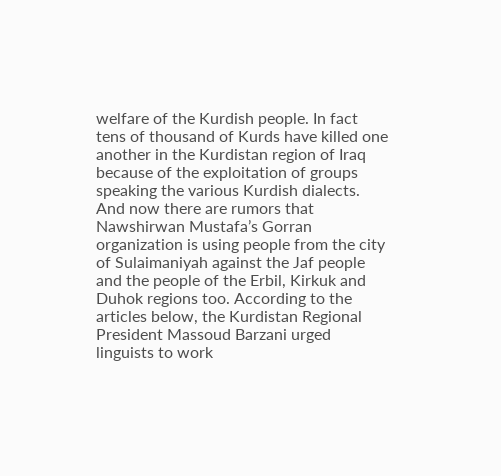welfare of the Kurdish people. In fact tens of thousand of Kurds have killed one another in the Kurdistan region of Iraq because of the exploitation of groups speaking the various Kurdish dialects. And now there are rumors that Nawshirwan Mustafa’s Gorran organization is using people from the city of Sulaimaniyah against the Jaf people and the people of the Erbil, Kirkuk and Duhok regions too. According to the articles below, the Kurdistan Regional President Massoud Barzani urged linguists to work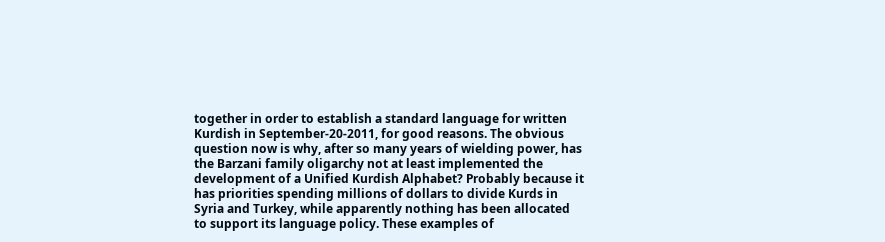together in order to establish a standard language for written Kurdish in September-20-2011, for good reasons. The obvious question now is why, after so many years of wielding power, has the Barzani family oligarchy not at least implemented the development of a Unified Kurdish Alphabet? Probably because it has priorities spending millions of dollars to divide Kurds in Syria and Turkey, while apparently nothing has been allocated to support its language policy. These examples of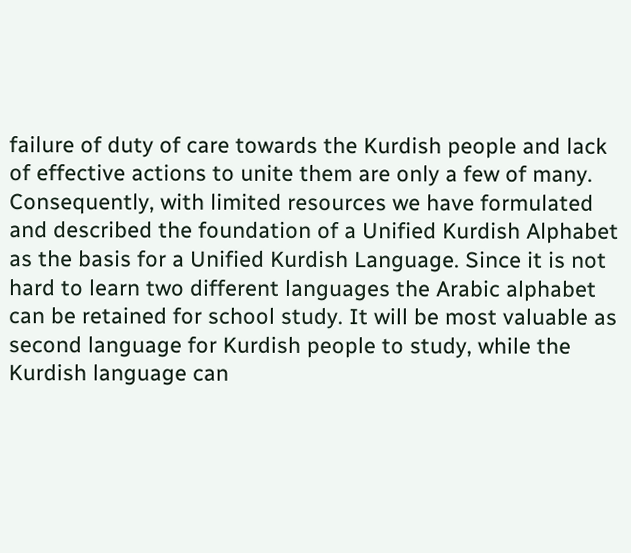failure of duty of care towards the Kurdish people and lack of effective actions to unite them are only a few of many. Consequently, with limited resources we have formulated and described the foundation of a Unified Kurdish Alphabet as the basis for a Unified Kurdish Language. Since it is not hard to learn two different languages the Arabic alphabet can be retained for school study. It will be most valuable as second language for Kurdish people to study, while the Kurdish language can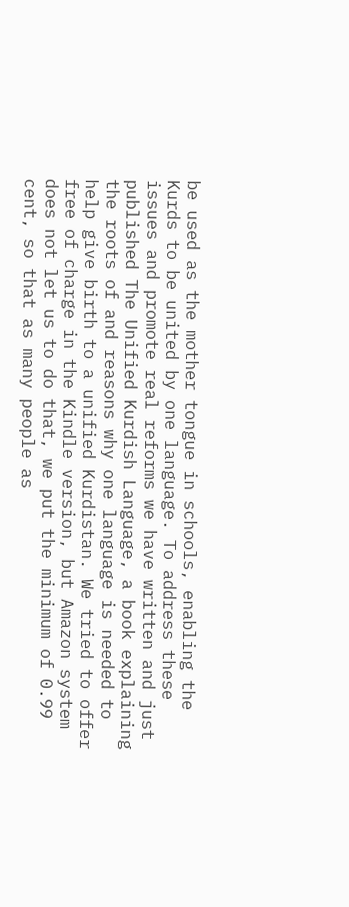be used as the mother tongue in schools, enabling the Kurds to be united by one language. To address these issues and promote real reforms we have written and just published The Unified Kurdish Language, a book explaining the roots of and reasons why one language is needed to help give birth to a unified Kurdistan. We tried to offer free of charge in the Kindle version, but Amazon system does not let us to do that, we put the minimum of 0.99 cent, so that as many people as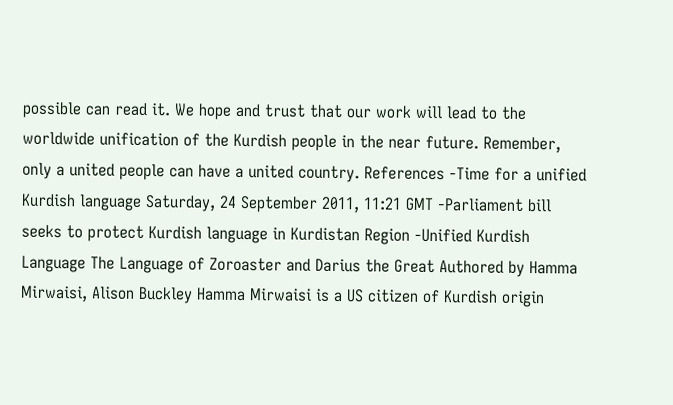possible can read it. We hope and trust that our work will lead to the worldwide unification of the Kurdish people in the near future. Remember, only a united people can have a united country. References -Time for a unified Kurdish language Saturday, 24 September 2011, 11:21 GMT -Parliament bill seeks to protect Kurdish language in Kurdistan Region -Unified Kurdish Language The Language of Zoroaster and Darius the Great Authored by Hamma Mirwaisi, Alison Buckley Hamma Mirwaisi is a US citizen of Kurdish origin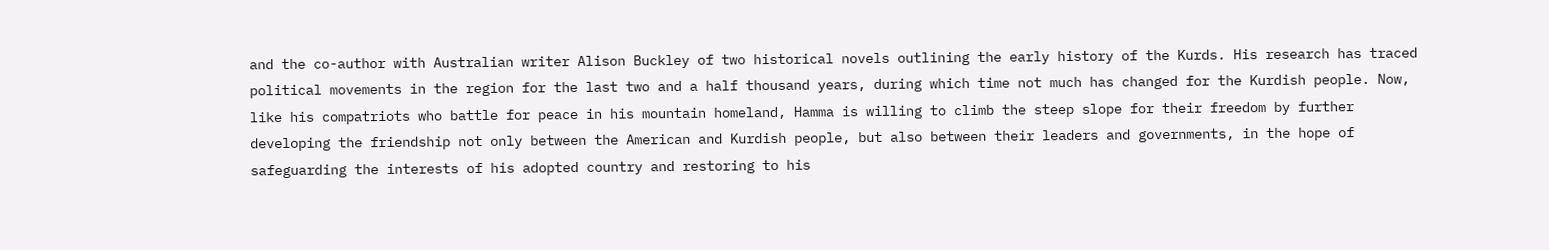and the co-author with Australian writer Alison Buckley of two historical novels outlining the early history of the Kurds. His research has traced political movements in the region for the last two and a half thousand years, during which time not much has changed for the Kurdish people. Now, like his compatriots who battle for peace in his mountain homeland, Hamma is willing to climb the steep slope for their freedom by further developing the friendship not only between the American and Kurdish people, but also between their leaders and governments, in the hope of safeguarding the interests of his adopted country and restoring to his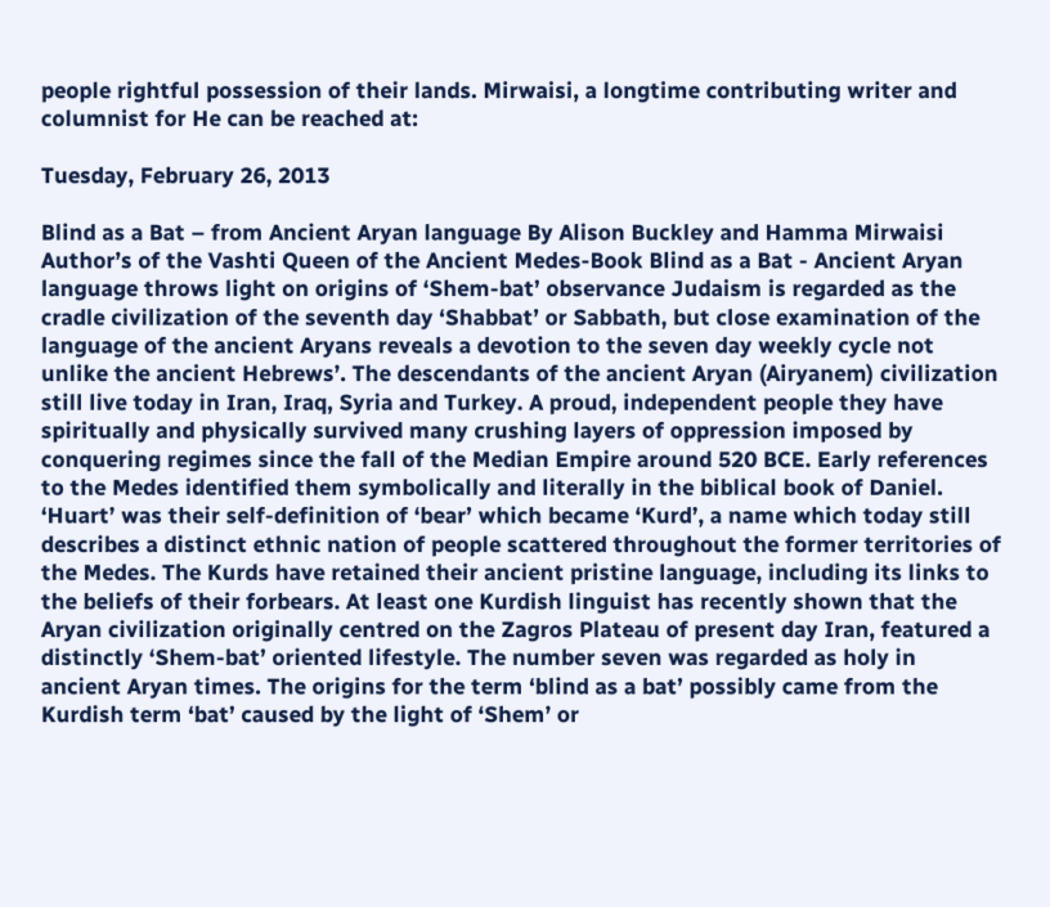people rightful possession of their lands. Mirwaisi, a longtime contributing writer and columnist for He can be reached at:

Tuesday, February 26, 2013

Blind as a Bat – from Ancient Aryan language By Alison Buckley and Hamma Mirwaisi Author’s of the Vashti Queen of the Ancient Medes-Book Blind as a Bat - Ancient Aryan language throws light on origins of ‘Shem-bat’ observance Judaism is regarded as the cradle civilization of the seventh day ‘Shabbat’ or Sabbath, but close examination of the language of the ancient Aryans reveals a devotion to the seven day weekly cycle not unlike the ancient Hebrews’. The descendants of the ancient Aryan (Airyanem) civilization still live today in Iran, Iraq, Syria and Turkey. A proud, independent people they have spiritually and physically survived many crushing layers of oppression imposed by conquering regimes since the fall of the Median Empire around 520 BCE. Early references to the Medes identified them symbolically and literally in the biblical book of Daniel. ‘Huart’ was their self-definition of ‘bear’ which became ‘Kurd’, a name which today still describes a distinct ethnic nation of people scattered throughout the former territories of the Medes. The Kurds have retained their ancient pristine language, including its links to the beliefs of their forbears. At least one Kurdish linguist has recently shown that the Aryan civilization originally centred on the Zagros Plateau of present day Iran, featured a distinctly ‘Shem-bat’ oriented lifestyle. The number seven was regarded as holy in ancient Aryan times. The origins for the term ‘blind as a bat’ possibly came from the Kurdish term ‘bat’ caused by the light of ‘Shem’ or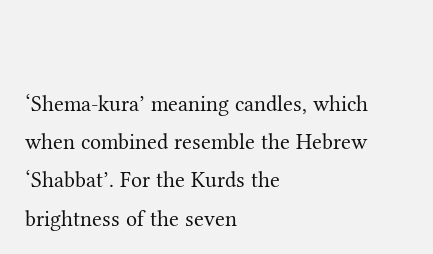‘Shema-kura’ meaning candles, which when combined resemble the Hebrew ‘Shabbat’. For the Kurds the brightness of the seven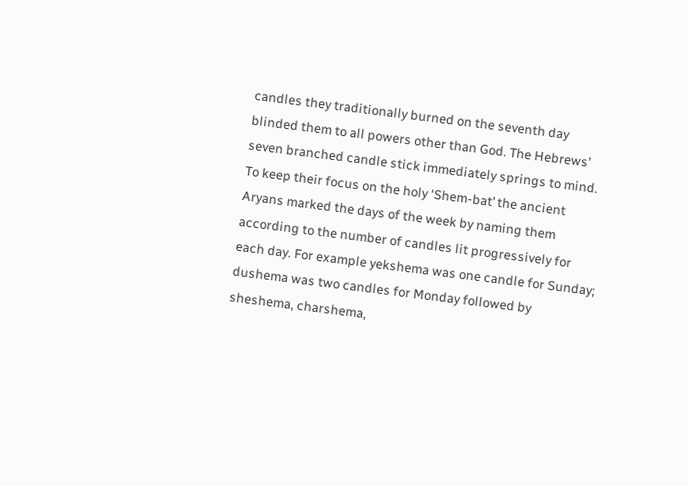candles they traditionally burned on the seventh day blinded them to all powers other than God. The Hebrews’ seven branched candle stick immediately springs to mind. To keep their focus on the holy ‘Shem-bat’ the ancient Aryans marked the days of the week by naming them according to the number of candles lit progressively for each day. For example yekshema was one candle for Sunday; dushema was two candles for Monday followed by sheshema, charshema,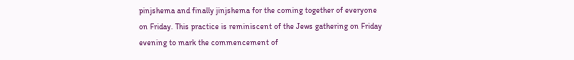pinjshema and finally jinjshema for the coming together of everyone on Friday. This practice is reminiscent of the Jews gathering on Friday evening to mark the commencement of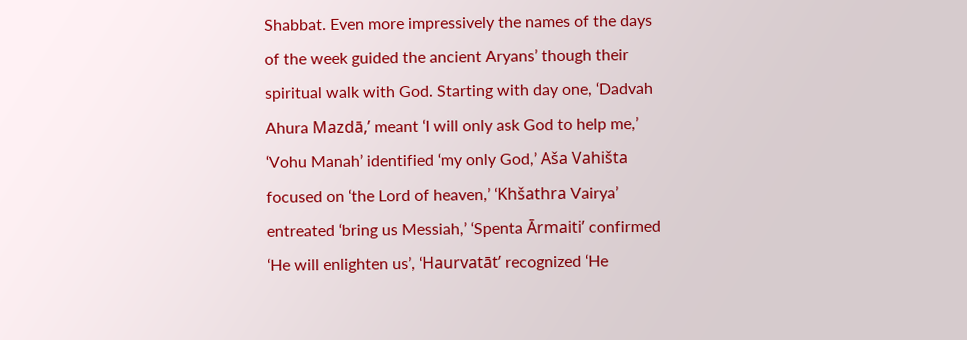Shabbat. Even more impressively the names of the days of the week guided the ancient Aryans’ though their spiritual walk with God. Starting with day one, ‘Dadvah Ahura Mazdā,’ meant ‘I will only ask God to help me,’ ‘Vohu Manah’ identified ‘my only God,’ Aša Vahišta focused on ‘the Lord of heaven,’ ‘Khšathra Vairya’ entreated ‘bring us Messiah,’ ‘Spenta Ārmaiti’ confirmed ‘He will enlighten us’, ‘Haurvatāt’ recognized ‘He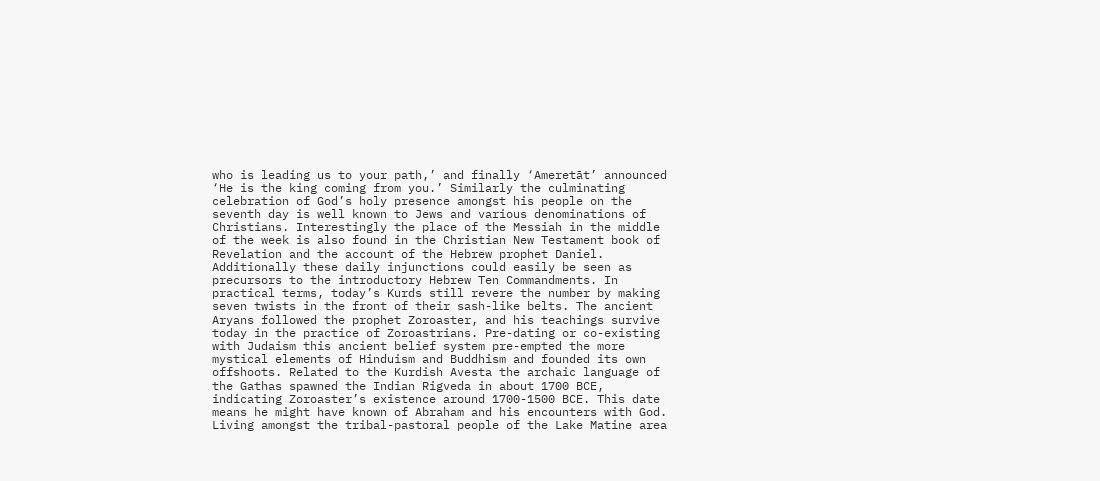who is leading us to your path,’ and finally ‘Ameretāt’ announced ‘He is the king coming from you.’ Similarly the culminating celebration of God’s holy presence amongst his people on the seventh day is well known to Jews and various denominations of Christians. Interestingly the place of the Messiah in the middle of the week is also found in the Christian New Testament book of Revelation and the account of the Hebrew prophet Daniel. Additionally these daily injunctions could easily be seen as precursors to the introductory Hebrew Ten Commandments. In practical terms, today’s Kurds still revere the number by making seven twists in the front of their sash-like belts. The ancient Aryans followed the prophet Zoroaster, and his teachings survive today in the practice of Zoroastrians. Pre-dating or co-existing with Judaism this ancient belief system pre-empted the more mystical elements of Hinduism and Buddhism and founded its own offshoots. Related to the Kurdish Avesta the archaic language of the Gathas spawned the Indian Rigveda in about 1700 BCE, indicating Zoroaster’s existence around 1700-1500 BCE. This date means he might have known of Abraham and his encounters with God. Living amongst the tribal-pastoral people of the Lake Matine area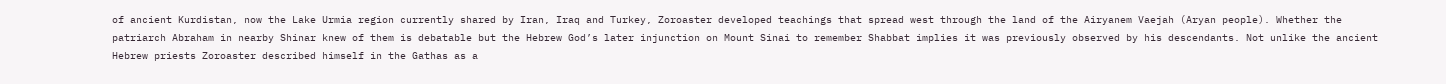of ancient Kurdistan, now the Lake Urmia region currently shared by Iran, Iraq and Turkey, Zoroaster developed teachings that spread west through the land of the Airyanem Vaejah (Aryan people). Whether the patriarch Abraham in nearby Shinar knew of them is debatable but the Hebrew God’s later injunction on Mount Sinai to remember Shabbat implies it was previously observed by his descendants. Not unlike the ancient Hebrew priests Zoroaster described himself in the Gathas as a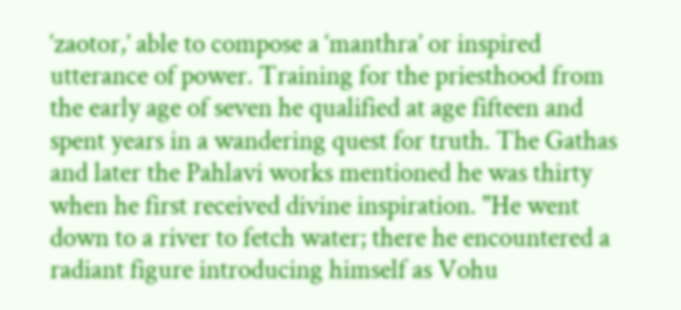‘zaotor,’ able to compose a ‘manthra’ or inspired utterance of power. Training for the priesthood from the early age of seven he qualified at age fifteen and spent years in a wandering quest for truth. The Gathas and later the Pahlavi works mentioned he was thirty when he first received divine inspiration. "He went down to a river to fetch water; there he encountered a radiant figure introducing himself as Vohu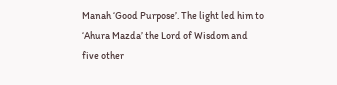Manah ‘Good Purpose’. The light led him to ‘Ahura Mazda’ the Lord of Wisdom and five other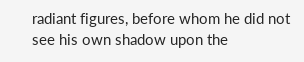radiant figures, before whom he did not see his own shadow upon the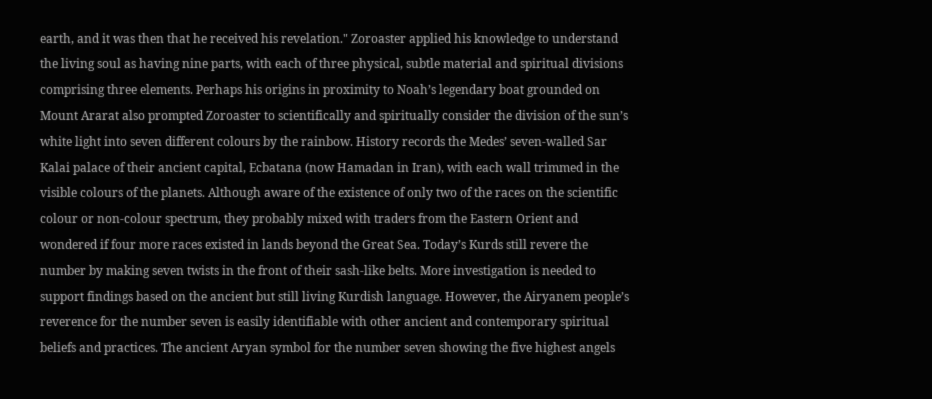earth, and it was then that he received his revelation." Zoroaster applied his knowledge to understand the living soul as having nine parts, with each of three physical, subtle material and spiritual divisions comprising three elements. Perhaps his origins in proximity to Noah’s legendary boat grounded on Mount Ararat also prompted Zoroaster to scientifically and spiritually consider the division of the sun’s white light into seven different colours by the rainbow. History records the Medes’ seven-walled Sar Kalai palace of their ancient capital, Ecbatana (now Hamadan in Iran), with each wall trimmed in the visible colours of the planets. Although aware of the existence of only two of the races on the scientific colour or non-colour spectrum, they probably mixed with traders from the Eastern Orient and wondered if four more races existed in lands beyond the Great Sea. Today’s Kurds still revere the number by making seven twists in the front of their sash-like belts. More investigation is needed to support findings based on the ancient but still living Kurdish language. However, the Airyanem people’s reverence for the number seven is easily identifiable with other ancient and contemporary spiritual beliefs and practices. The ancient Aryan symbol for the number seven showing the five highest angels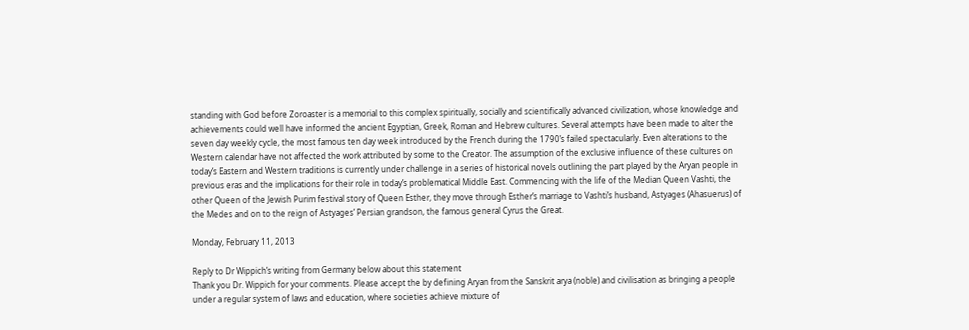standing with God before Zoroaster is a memorial to this complex spiritually, socially and scientifically advanced civilization, whose knowledge and achievements could well have informed the ancient Egyptian, Greek, Roman and Hebrew cultures. Several attempts have been made to alter the seven day weekly cycle, the most famous ten day week introduced by the French during the 1790’s failed spectacularly. Even alterations to the Western calendar have not affected the work attributed by some to the Creator. The assumption of the exclusive influence of these cultures on today’s Eastern and Western traditions is currently under challenge in a series of historical novels outlining the part played by the Aryan people in previous eras and the implications for their role in today’s problematical Middle East. Commencing with the life of the Median Queen Vashti, the other Queen of the Jewish Purim festival story of Queen Esther, they move through Esther’s marriage to Vashti’s husband, Astyages (Ahasuerus) of the Medes and on to the reign of Astyages’ Persian grandson, the famous general Cyrus the Great.

Monday, February 11, 2013

Reply to Dr Wippich’s writing from Germany below about this statement
Thank you Dr. Wippich for your comments. Please accept the by defining Aryan from the Sanskrit arya (noble) and civilisation as bringing a people under a regular system of laws and education, where societies achieve mixture of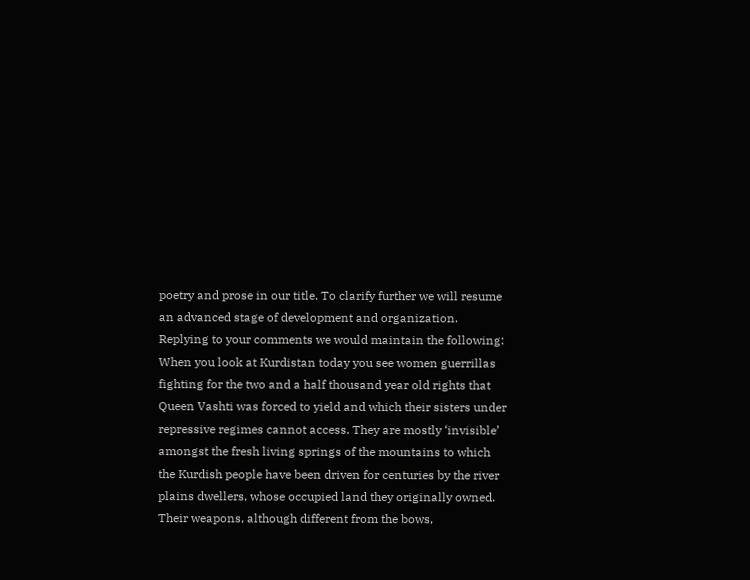poetry and prose in our title. To clarify further we will resume an advanced stage of development and organization. Replying to your comments we would maintain the following: When you look at Kurdistan today you see women guerrillas fighting for the two and a half thousand year old rights that Queen Vashti was forced to yield and which their sisters under repressive regimes cannot access. They are mostly ‘invisible’ amongst the fresh living springs of the mountains to which the Kurdish people have been driven for centuries by the river plains dwellers, whose occupied land they originally owned. Their weapons, although different from the bows,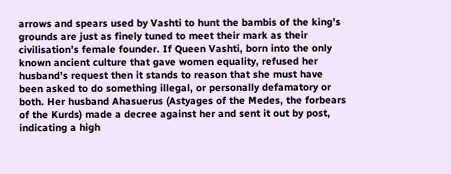arrows and spears used by Vashti to hunt the bambis of the king’s grounds are just as finely tuned to meet their mark as their civilisation’s female founder. If Queen Vashti, born into the only known ancient culture that gave women equality, refused her husband’s request then it stands to reason that she must have been asked to do something illegal, or personally defamatory or both. Her husband Ahasuerus (Astyages of the Medes, the forbears of the Kurds) made a decree against her and sent it out by post, indicating a high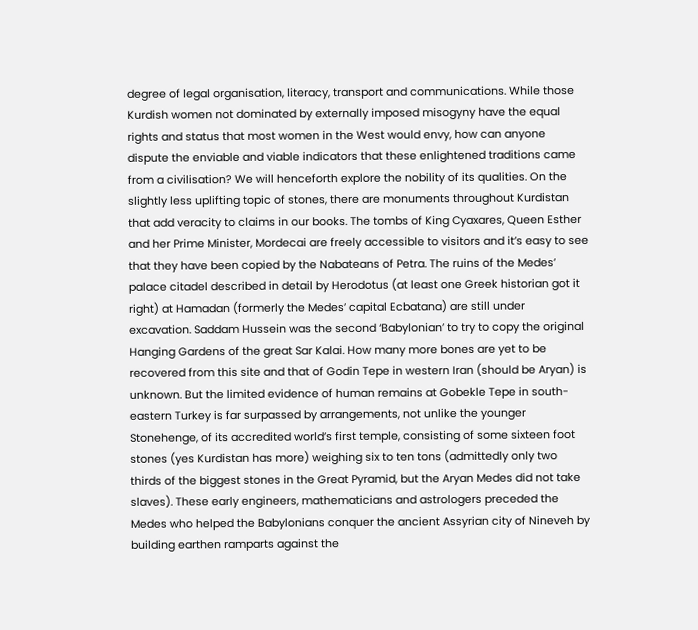degree of legal organisation, literacy, transport and communications. While those Kurdish women not dominated by externally imposed misogyny have the equal rights and status that most women in the West would envy, how can anyone dispute the enviable and viable indicators that these enlightened traditions came from a civilisation? We will henceforth explore the nobility of its qualities. On the slightly less uplifting topic of stones, there are monuments throughout Kurdistan that add veracity to claims in our books. The tombs of King Cyaxares, Queen Esther and her Prime Minister, Mordecai are freely accessible to visitors and it’s easy to see that they have been copied by the Nabateans of Petra. The ruins of the Medes’ palace citadel described in detail by Herodotus (at least one Greek historian got it right) at Hamadan (formerly the Medes’ capital Ecbatana) are still under excavation. Saddam Hussein was the second ‘Babylonian’ to try to copy the original Hanging Gardens of the great Sar Kalai. How many more bones are yet to be recovered from this site and that of Godin Tepe in western Iran (should be Aryan) is unknown. But the limited evidence of human remains at Gobekle Tepe in south-eastern Turkey is far surpassed by arrangements, not unlike the younger Stonehenge, of its accredited world’s first temple, consisting of some sixteen foot stones (yes Kurdistan has more) weighing six to ten tons (admittedly only two thirds of the biggest stones in the Great Pyramid, but the Aryan Medes did not take slaves). These early engineers, mathematicians and astrologers preceded the Medes who helped the Babylonians conquer the ancient Assyrian city of Nineveh by building earthen ramparts against the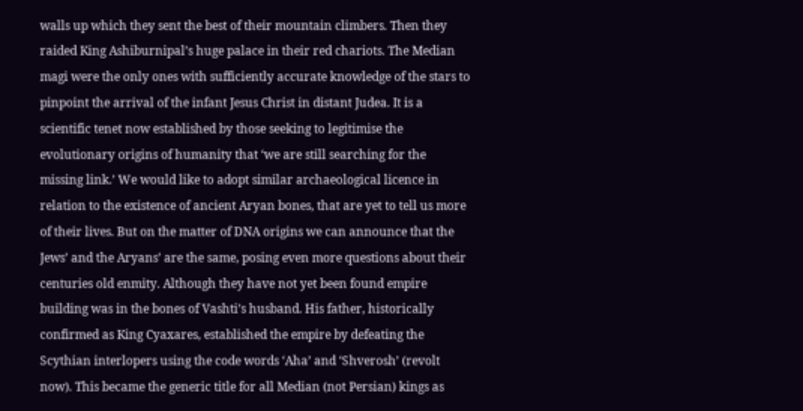walls up which they sent the best of their mountain climbers. Then they raided King Ashiburnipal’s huge palace in their red chariots. The Median magi were the only ones with sufficiently accurate knowledge of the stars to pinpoint the arrival of the infant Jesus Christ in distant Judea. It is a scientific tenet now established by those seeking to legitimise the evolutionary origins of humanity that ‘we are still searching for the missing link.’ We would like to adopt similar archaeological licence in relation to the existence of ancient Aryan bones, that are yet to tell us more of their lives. But on the matter of DNA origins we can announce that the Jews’ and the Aryans’ are the same, posing even more questions about their centuries old enmity. Although they have not yet been found empire building was in the bones of Vashti’s husband. His father, historically confirmed as King Cyaxares, established the empire by defeating the Scythian interlopers using the code words ‘Aha’ and ‘Shverosh’ (revolt now). This became the generic title for all Median (not Persian) kings as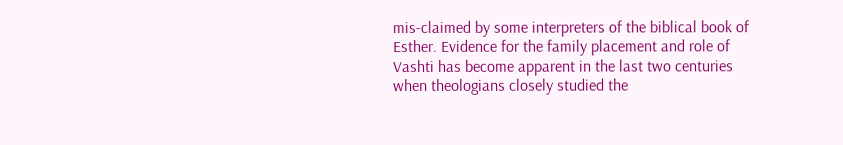mis-claimed by some interpreters of the biblical book of Esther. Evidence for the family placement and role of Vashti has become apparent in the last two centuries when theologians closely studied the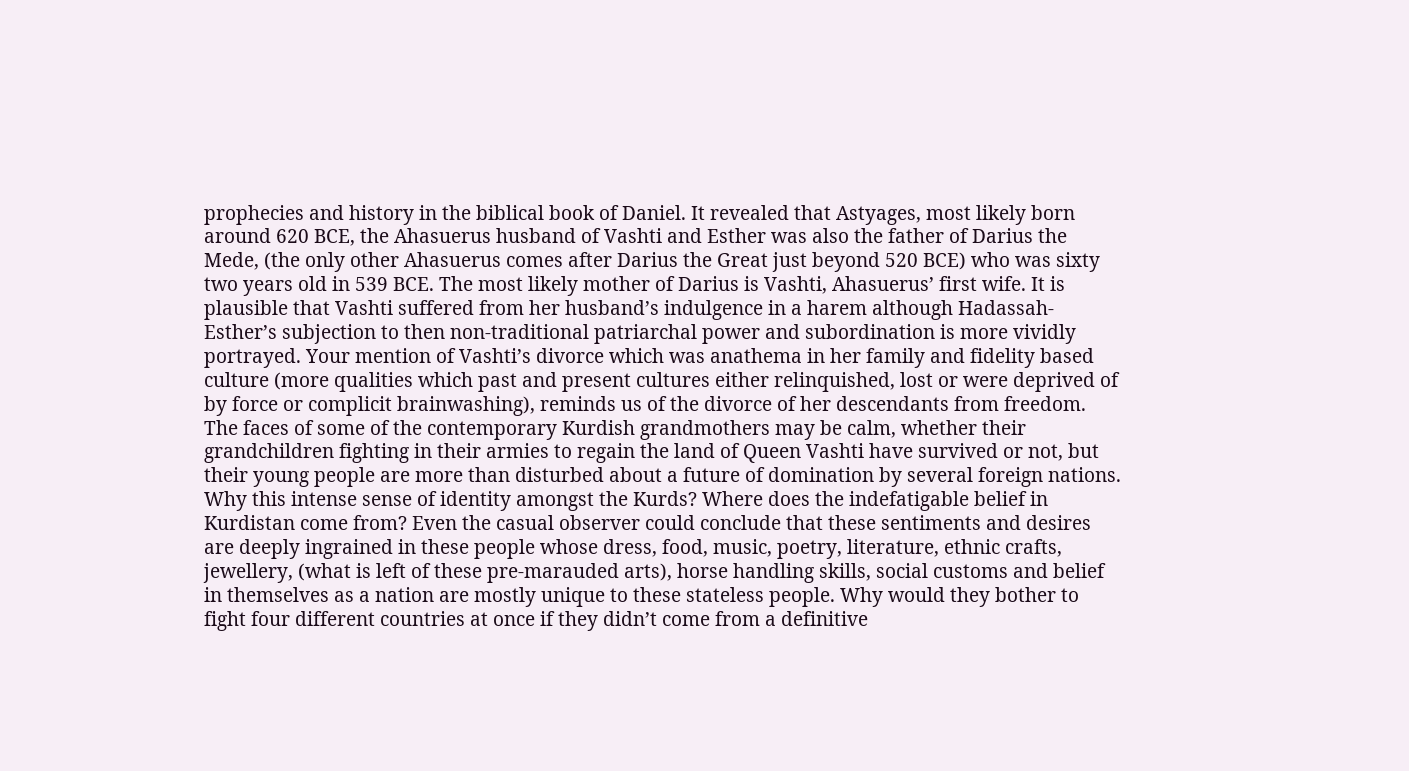prophecies and history in the biblical book of Daniel. It revealed that Astyages, most likely born around 620 BCE, the Ahasuerus husband of Vashti and Esther was also the father of Darius the Mede, (the only other Ahasuerus comes after Darius the Great just beyond 520 BCE) who was sixty two years old in 539 BCE. The most likely mother of Darius is Vashti, Ahasuerus’ first wife. It is plausible that Vashti suffered from her husband’s indulgence in a harem although Hadassah-Esther’s subjection to then non-traditional patriarchal power and subordination is more vividly portrayed. Your mention of Vashti’s divorce which was anathema in her family and fidelity based culture (more qualities which past and present cultures either relinquished, lost or were deprived of by force or complicit brainwashing), reminds us of the divorce of her descendants from freedom. The faces of some of the contemporary Kurdish grandmothers may be calm, whether their grandchildren fighting in their armies to regain the land of Queen Vashti have survived or not, but their young people are more than disturbed about a future of domination by several foreign nations. Why this intense sense of identity amongst the Kurds? Where does the indefatigable belief in Kurdistan come from? Even the casual observer could conclude that these sentiments and desires are deeply ingrained in these people whose dress, food, music, poetry, literature, ethnic crafts, jewellery, (what is left of these pre-marauded arts), horse handling skills, social customs and belief in themselves as a nation are mostly unique to these stateless people. Why would they bother to fight four different countries at once if they didn’t come from a definitive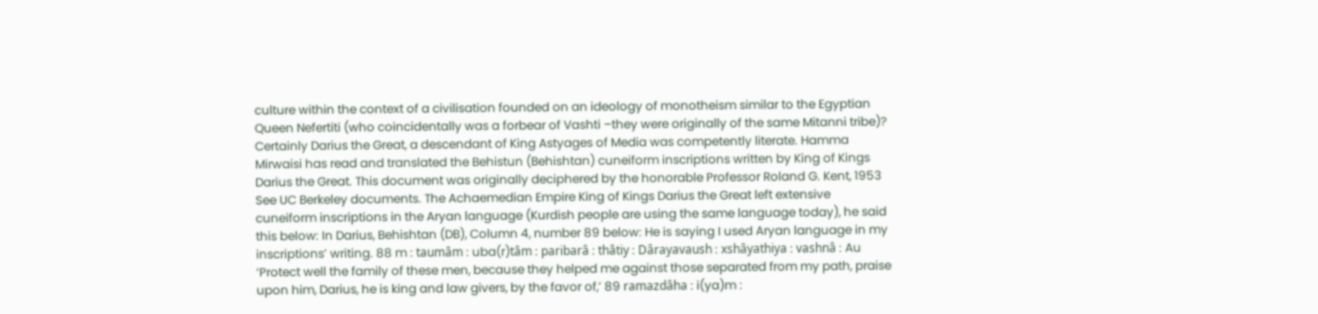culture within the context of a civilisation founded on an ideology of monotheism similar to the Egyptian Queen Nefertiti (who coincidentally was a forbear of Vashti –they were originally of the same Mitanni tribe)? Certainly Darius the Great, a descendant of King Astyages of Media was competently literate. Hamma Mirwaisi has read and translated the Behistun (Behishtan) cuneiform inscriptions written by King of Kings Darius the Great. This document was originally deciphered by the honorable Professor Roland G. Kent, 1953 See UC Berkeley documents. The Achaemedian Empire King of Kings Darius the Great left extensive cuneiform inscriptions in the Aryan language (Kurdish people are using the same language today), he said this below: In Darius, Behishtan (DB), Column 4, number 89 below: He is saying I used Aryan language in my inscriptions’ writing. 88 m : taumâm : uba(r)tâm : paribarâ : thâtiy : Dârayavaush : xshâyathiya : vashnâ : Au ‘Protect well the family of these men, because they helped me against those separated from my path, praise upon him, Darius, he is king and law givers, by the favor of,’ 89 ramazdâha : i(ya)m :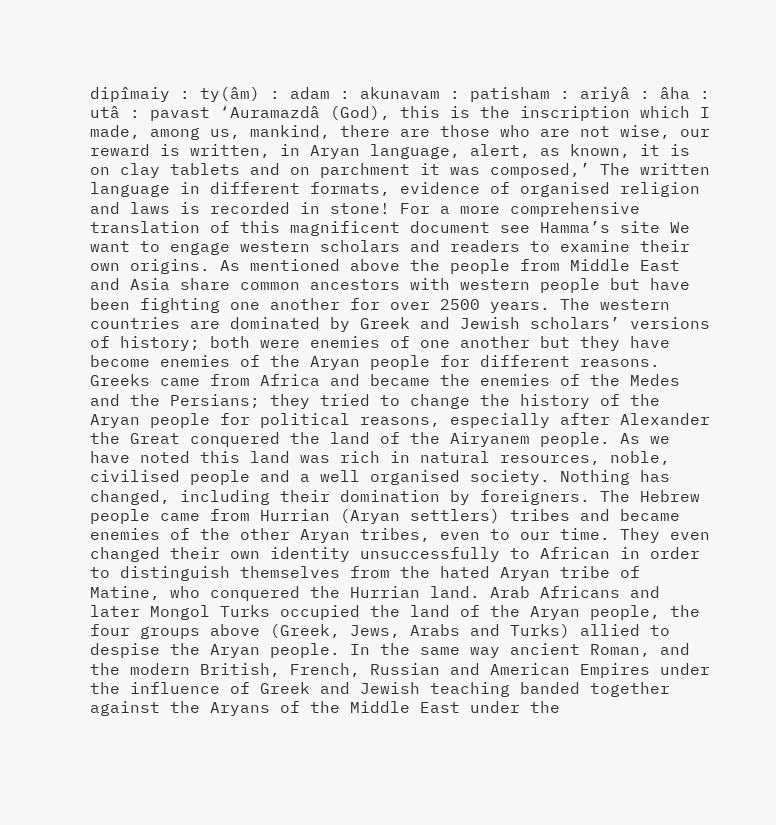dipîmaiy : ty(âm) : adam : akunavam : patisham : ariyâ : âha : utâ : pavast ‘Auramazdâ (God), this is the inscription which I made, among us, mankind, there are those who are not wise, our reward is written, in Aryan language, alert, as known, it is on clay tablets and on parchment it was composed,’ The written language in different formats, evidence of organised religion and laws is recorded in stone! For a more comprehensive translation of this magnificent document see Hamma’s site We want to engage western scholars and readers to examine their own origins. As mentioned above the people from Middle East and Asia share common ancestors with western people but have been fighting one another for over 2500 years. The western countries are dominated by Greek and Jewish scholars’ versions of history; both were enemies of one another but they have become enemies of the Aryan people for different reasons. Greeks came from Africa and became the enemies of the Medes and the Persians; they tried to change the history of the Aryan people for political reasons, especially after Alexander the Great conquered the land of the Airyanem people. As we have noted this land was rich in natural resources, noble, civilised people and a well organised society. Nothing has changed, including their domination by foreigners. The Hebrew people came from Hurrian (Aryan settlers) tribes and became enemies of the other Aryan tribes, even to our time. They even changed their own identity unsuccessfully to African in order to distinguish themselves from the hated Aryan tribe of Matine, who conquered the Hurrian land. Arab Africans and later Mongol Turks occupied the land of the Aryan people, the four groups above (Greek, Jews, Arabs and Turks) allied to despise the Aryan people. In the same way ancient Roman, and the modern British, French, Russian and American Empires under the influence of Greek and Jewish teaching banded together against the Aryans of the Middle East under the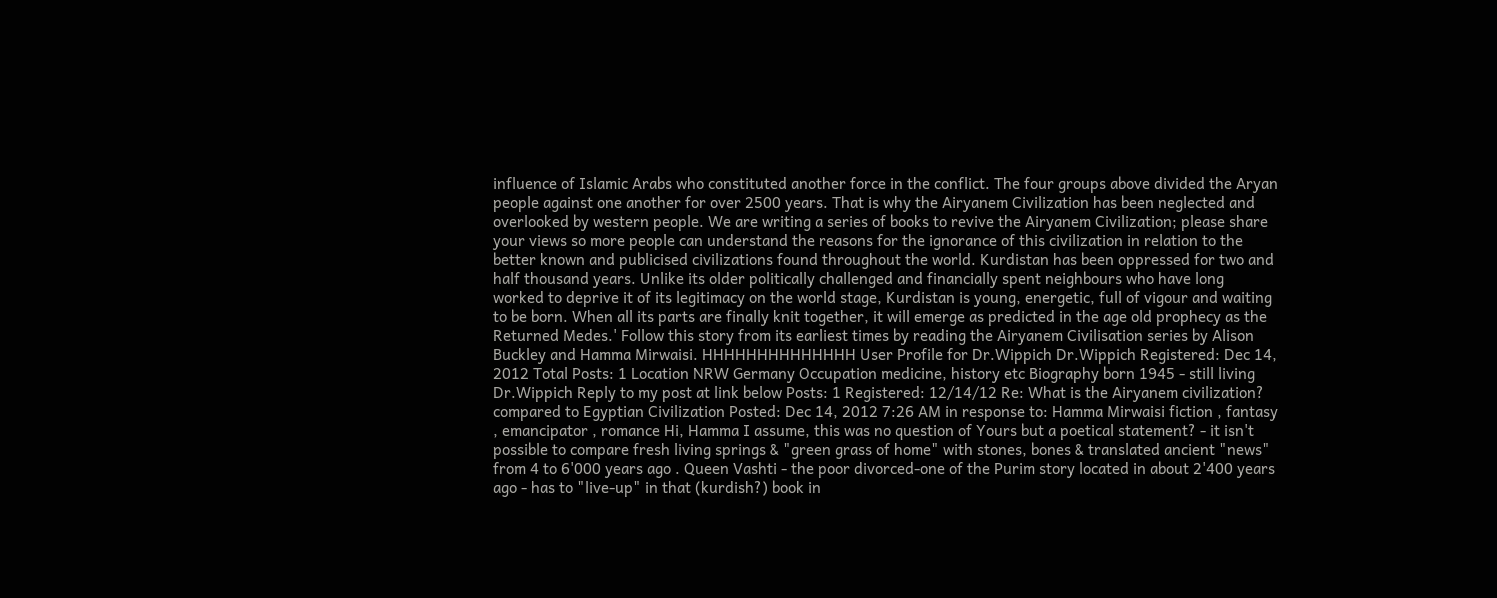influence of Islamic Arabs who constituted another force in the conflict. The four groups above divided the Aryan people against one another for over 2500 years. That is why the Airyanem Civilization has been neglected and overlooked by western people. We are writing a series of books to revive the Airyanem Civilization; please share your views so more people can understand the reasons for the ignorance of this civilization in relation to the better known and publicised civilizations found throughout the world. Kurdistan has been oppressed for two and half thousand years. Unlike its older politically challenged and financially spent neighbours who have long worked to deprive it of its legitimacy on the world stage, Kurdistan is young, energetic, full of vigour and waiting to be born. When all its parts are finally knit together, it will emerge as predicted in the age old prophecy as the Returned Medes.' Follow this story from its earliest times by reading the Airyanem Civilisation series by Alison Buckley and Hamma Mirwaisi. HHHHHHHHHHHHHH User Profile for Dr.Wippich Dr.Wippich Registered: Dec 14, 2012 Total Posts: 1 Location NRW Germany Occupation medicine, history etc Biography born 1945 - still living Dr.Wippich Reply to my post at link below Posts: 1 Registered: 12/14/12 Re: What is the Airyanem civilization? compared to Egyptian Civilization Posted: Dec 14, 2012 7:26 AM in response to: Hamma Mirwaisi fiction , fantasy , emancipator , romance Hi, Hamma I assume, this was no question of Yours but a poetical statement? - it isn't possible to compare fresh living springs & "green grass of home" with stones, bones & translated ancient "news" from 4 to 6'000 years ago . Queen Vashti - the poor divorced-one of the Purim story located in about 2'400 years ago - has to "live-up" in that (kurdish?) book in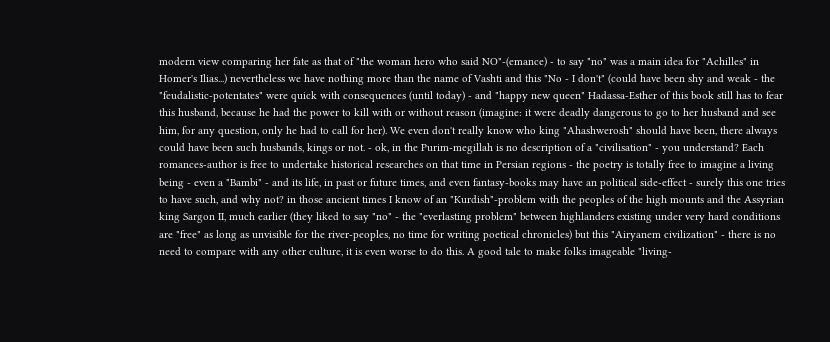modern view comparing her fate as that of "the woman hero who said NO"-(emance) - to say "no" was a main idea for "Achilles" in Homer's Ilias...) nevertheless we have nothing more than the name of Vashti and this "No - I don't" (could have been shy and weak - the "feudalistic-potentates" were quick with consequences (until today) - and "happy new queen" Hadassa-Esther of this book still has to fear this husband, because he had the power to kill with or without reason (imagine: it were deadly dangerous to go to her husband and see him, for any question, only he had to call for her). We even don't really know who king "Ahashwerosh" should have been, there always could have been such husbands, kings or not. - ok, in the Purim-megillah is no description of a "civilisation" - you understand? Each romances-author is free to undertake historical researches on that time in Persian regions - the poetry is totally free to imagine a living being - even a "Bambi" - and its life, in past or future times, and even fantasy-books may have an political side-effect - surely this one tries to have such, and why not? in those ancient times I know of an "Kurdish"-problem with the peoples of the high mounts and the Assyrian king Sargon II, much earlier (they liked to say "no" - the "everlasting problem" between highlanders existing under very hard conditions are "free" as long as unvisible for the river-peoples, no time for writing poetical chronicles) but this "Airyanem civilization" - there is no need to compare with any other culture, it is even worse to do this. A good tale to make folks imageable "living-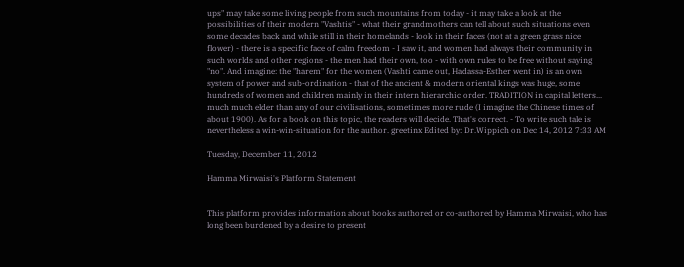ups" may take some living people from such mountains from today - it may take a look at the possibilities of their modern "Vashtis" - what their grandmothers can tell about such situations even some decades back and while still in their homelands - look in their faces (not at a green grass nice flower) - there is a specific face of calm freedom - I saw it, and women had always their community in such worlds and other regions - the men had their own, too - with own rules to be free without saying "no". And imagine: the "harem" for the women (Vashti came out, Hadassa-Esther went in) is an own system of power and sub-ordination - that of the ancient & modern oriental kings was huge, some hundreds of women and children mainly in their intern hierarchic order. TRADITION in capital letters... much much elder than any of our civilisations, sometimes more rude (I imagine the Chinese times of about 1900). As for a book on this topic, the readers will decide. That's correct. - To write such tale is nevertheless a win-win-situation for the author. greetinx Edited by: Dr.Wippich on Dec 14, 2012 7:33 AM

Tuesday, December 11, 2012

Hamma Mirwaisi's Platform Statement


This platform provides information about books authored or co-authored by Hamma Mirwaisi, who has long been burdened by a desire to present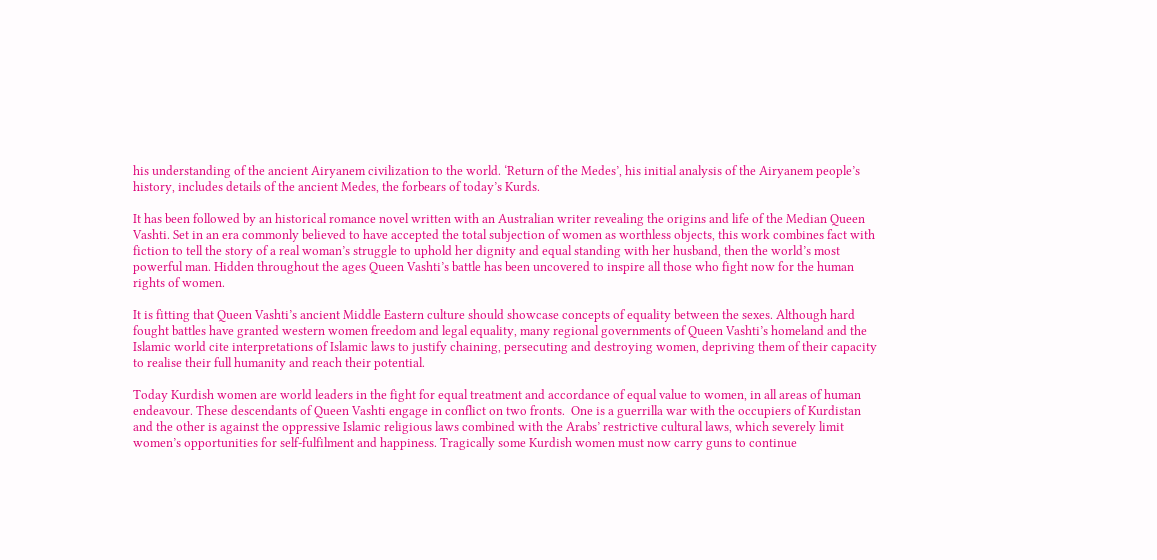his understanding of the ancient Airyanem civilization to the world. ‘Return of the Medes’, his initial analysis of the Airyanem people’s history, includes details of the ancient Medes, the forbears of today’s Kurds.

It has been followed by an historical romance novel written with an Australian writer revealing the origins and life of the Median Queen Vashti. Set in an era commonly believed to have accepted the total subjection of women as worthless objects, this work combines fact with fiction to tell the story of a real woman’s struggle to uphold her dignity and equal standing with her husband, then the world’s most powerful man. Hidden throughout the ages Queen Vashti’s battle has been uncovered to inspire all those who fight now for the human rights of women.

It is fitting that Queen Vashti’s ancient Middle Eastern culture should showcase concepts of equality between the sexes. Although hard fought battles have granted western women freedom and legal equality, many regional governments of Queen Vashti’s homeland and the Islamic world cite interpretations of Islamic laws to justify chaining, persecuting and destroying women, depriving them of their capacity to realise their full humanity and reach their potential.

Today Kurdish women are world leaders in the fight for equal treatment and accordance of equal value to women, in all areas of human endeavour. These descendants of Queen Vashti engage in conflict on two fronts.  One is a guerrilla war with the occupiers of Kurdistan and the other is against the oppressive Islamic religious laws combined with the Arabs’ restrictive cultural laws, which severely limit women’s opportunities for self-fulfilment and happiness. Tragically some Kurdish women must now carry guns to continue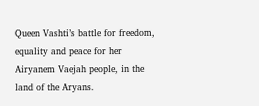Queen Vashti’s battle for freedom, equality and peace for her Airyanem Vaejah people, in the land of the Aryans.